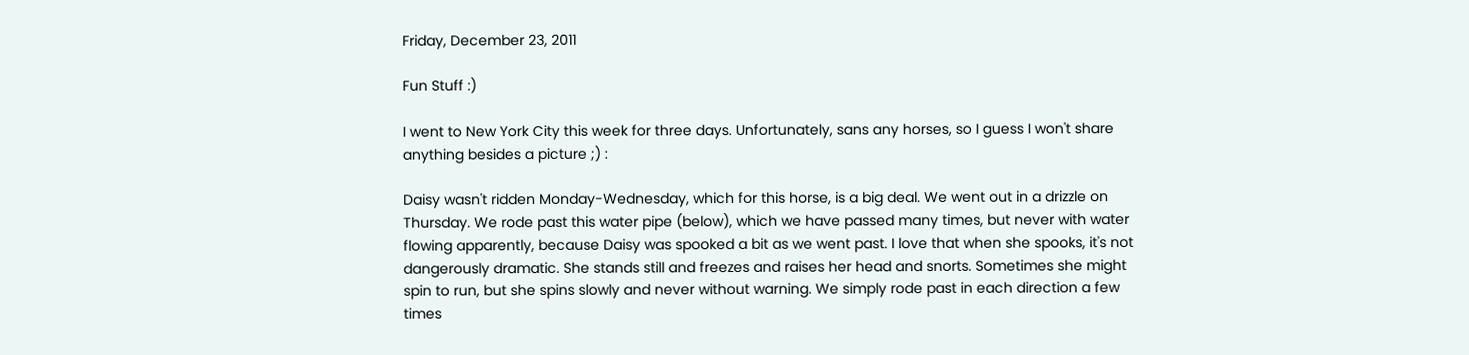Friday, December 23, 2011

Fun Stuff :)

I went to New York City this week for three days. Unfortunately, sans any horses, so I guess I won't share anything besides a picture ;) :

Daisy wasn't ridden Monday-Wednesday, which for this horse, is a big deal. We went out in a drizzle on Thursday. We rode past this water pipe (below), which we have passed many times, but never with water flowing apparently, because Daisy was spooked a bit as we went past. I love that when she spooks, it's not dangerously dramatic. She stands still and freezes and raises her head and snorts. Sometimes she might spin to run, but she spins slowly and never without warning. We simply rode past in each direction a few times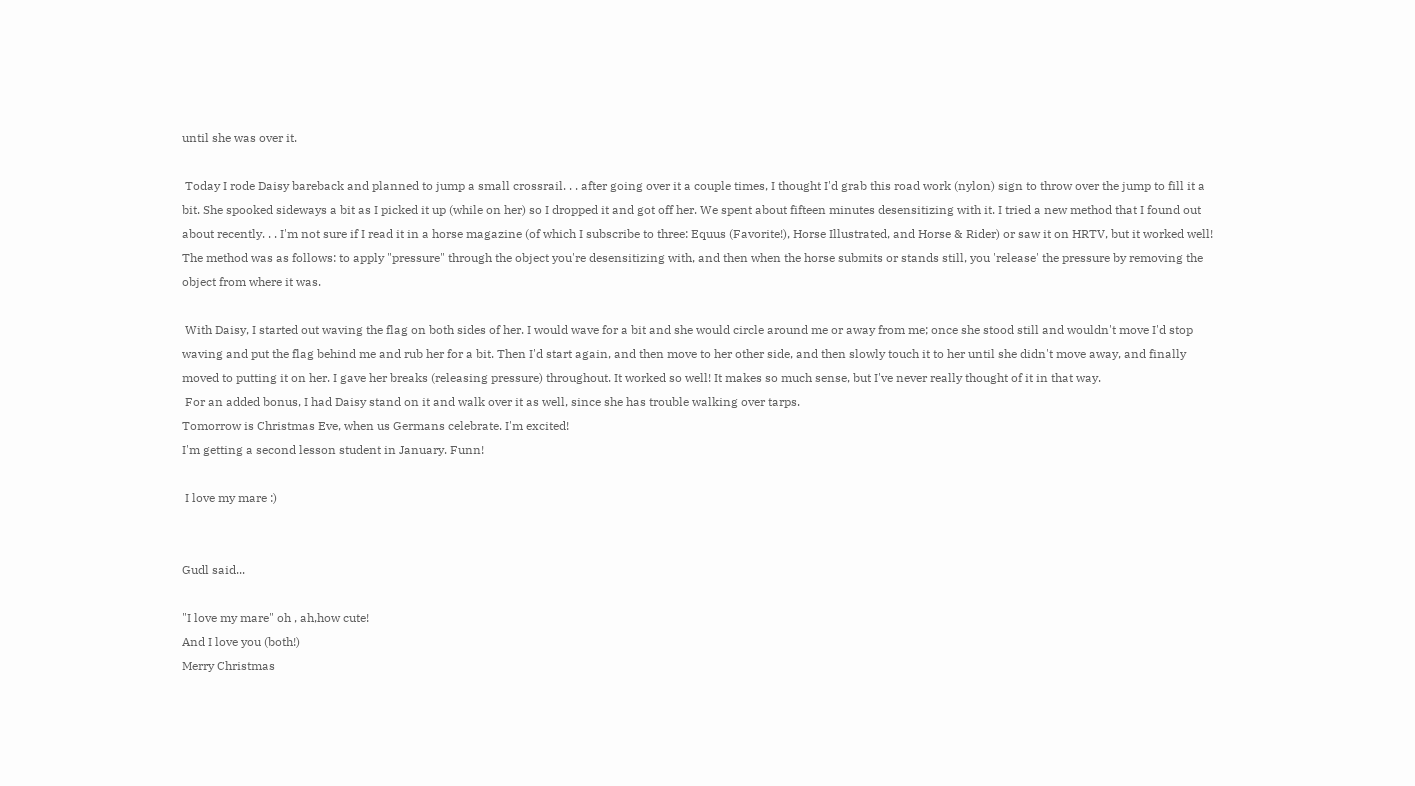until she was over it.

 Today I rode Daisy bareback and planned to jump a small crossrail. . . after going over it a couple times, I thought I'd grab this road work (nylon) sign to throw over the jump to fill it a bit. She spooked sideways a bit as I picked it up (while on her) so I dropped it and got off her. We spent about fifteen minutes desensitizing with it. I tried a new method that I found out about recently. . . I'm not sure if I read it in a horse magazine (of which I subscribe to three: Equus (Favorite!), Horse Illustrated, and Horse & Rider) or saw it on HRTV, but it worked well! The method was as follows: to apply "pressure" through the object you're desensitizing with, and then when the horse submits or stands still, you 'release' the pressure by removing the object from where it was.

 With Daisy, I started out waving the flag on both sides of her. I would wave for a bit and she would circle around me or away from me; once she stood still and wouldn't move I'd stop waving and put the flag behind me and rub her for a bit. Then I'd start again, and then move to her other side, and then slowly touch it to her until she didn't move away, and finally moved to putting it on her. I gave her breaks (releasing pressure) throughout. It worked so well! It makes so much sense, but I've never really thought of it in that way.
 For an added bonus, I had Daisy stand on it and walk over it as well, since she has trouble walking over tarps.
Tomorrow is Christmas Eve, when us Germans celebrate. I'm excited!
I'm getting a second lesson student in January. Funn!

 I love my mare :)


Gudl said...

"I love my mare" oh , ah,how cute!
And I love you (both!)
Merry Christmas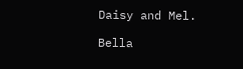Daisy and Mel.

Bella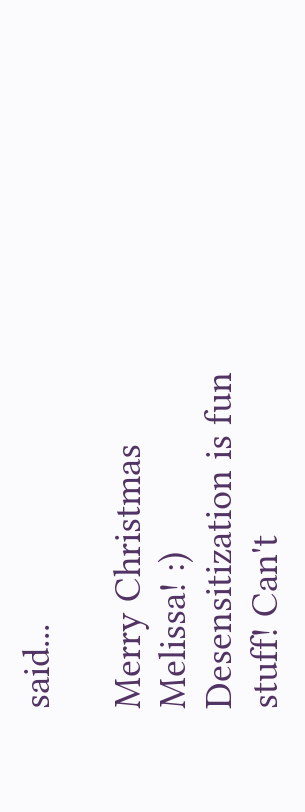said...

Merry Christmas Melissa! :) Desensitization is fun stuff! Can't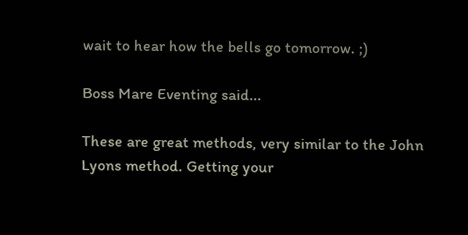wait to hear how the bells go tomorrow. ;)

Boss Mare Eventing said...

These are great methods, very similar to the John Lyons method. Getting your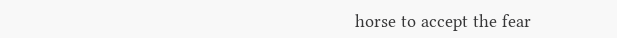horse to accept the fear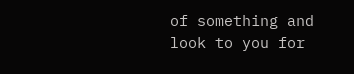of something and look to you for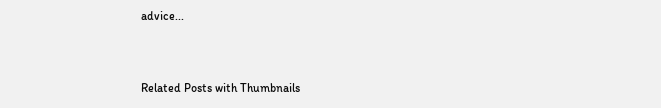advice...


Related Posts with Thumbnails